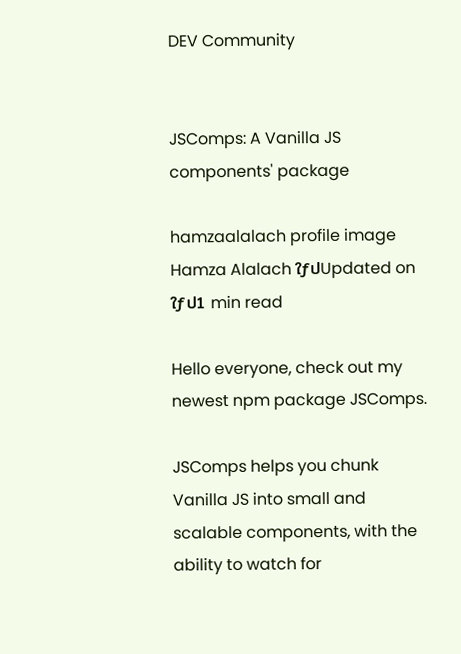DEV Community


JSComps: A Vanilla JS components' package

hamzaalalach profile image Hamza Alalach ใƒปUpdated on ใƒป1 min read

Hello everyone, check out my newest npm package JSComps.

JSComps helps you chunk Vanilla JS into small and scalable components, with the ability to watch for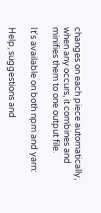changes on each piece automatically, when any occurs, it combines and minifies them to one output file.

It's available on both npm and yarn:

Help, suggestions and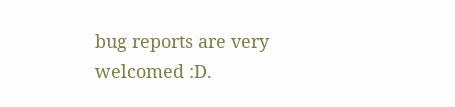bug reports are very welcomed :D.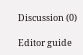Discussion (0)

Editor guide